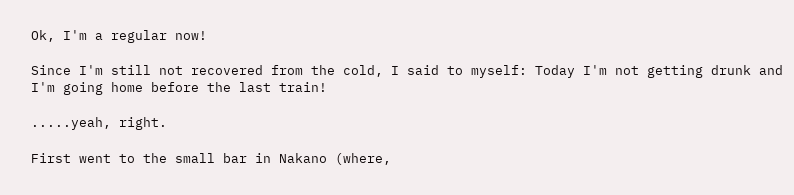Ok, I'm a regular now!

Since I'm still not recovered from the cold, I said to myself: Today I'm not getting drunk and I'm going home before the last train!

.....yeah, right.

First went to the small bar in Nakano (where,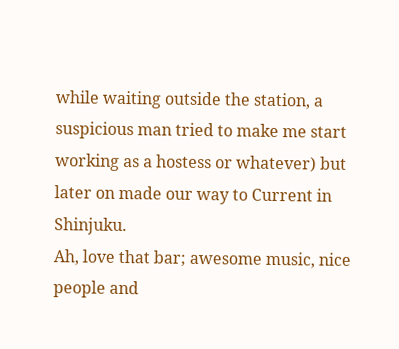while waiting outside the station, a suspicious man tried to make me start working as a hostess or whatever) but later on made our way to Current in Shinjuku.
Ah, love that bar; awesome music, nice people and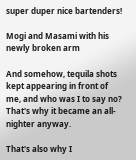super duper nice bartenders!

Mogi and Masami with his newly broken arm

And somehow, tequila shots kept appearing in front of me, and who was I to say no?
That's why it became an all-nighter anyway.

That's also why I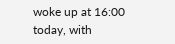woke up at 16:00 today, with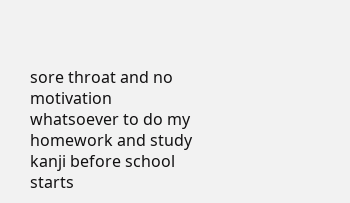sore throat and no motivation whatsoever to do my homework and study kanji before school starts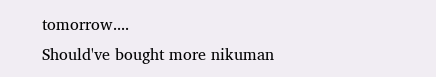tomorrow....
Should've bought more nikuman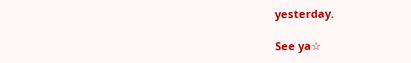yesterday.

See ya☆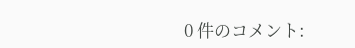0 件のコメント: